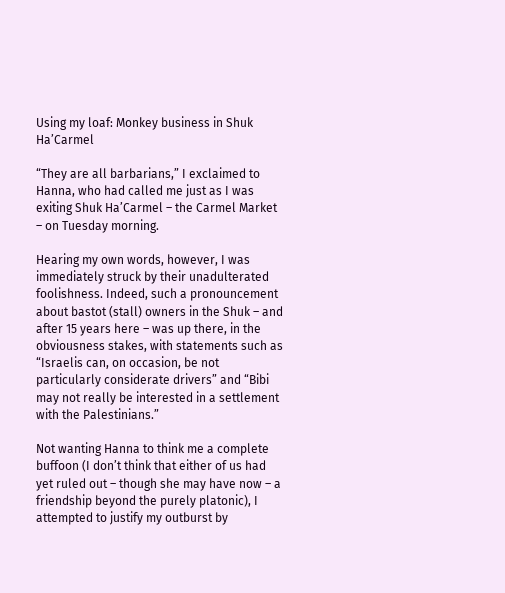Using my loaf: Monkey business in Shuk Ha’Carmel

“They are all barbarians,” I exclaimed to Hanna, who had called me just as I was exiting Shuk Ha’Carmel – the Carmel Market – on Tuesday morning.

Hearing my own words, however, I was immediately struck by their unadulterated foolishness. Indeed, such a pronouncement about bastot (stall) owners in the Shuk – and after 15 years here – was up there, in the obviousness stakes, with statements such as “Israelis can, on occasion, be not particularly considerate drivers” and “Bibi may not really be interested in a settlement with the Palestinians.”

Not wanting Hanna to think me a complete buffoon (I don’t think that either of us had yet ruled out – though she may have now – a friendship beyond the purely platonic), I attempted to justify my outburst by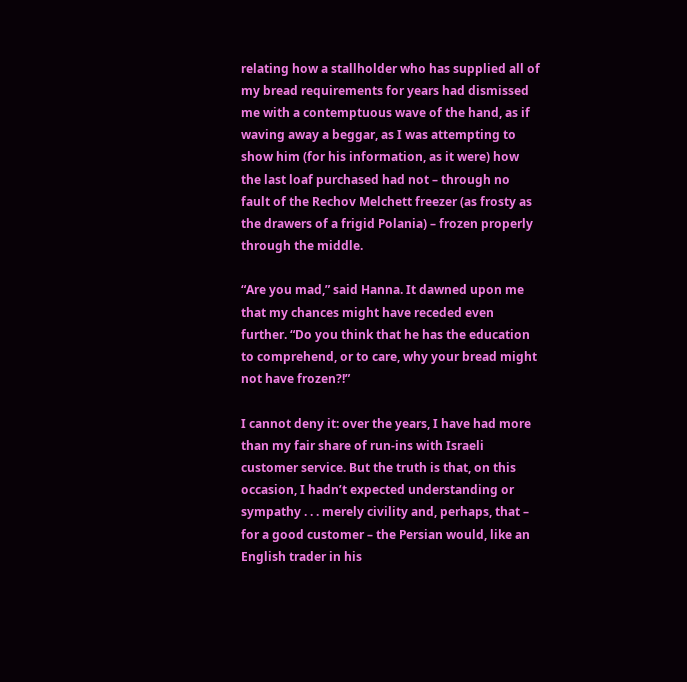relating how a stallholder who has supplied all of my bread requirements for years had dismissed me with a contemptuous wave of the hand, as if waving away a beggar, as I was attempting to show him (for his information, as it were) how the last loaf purchased had not – through no fault of the Rechov Melchett freezer (as frosty as the drawers of a frigid Polania) – frozen properly through the middle.

“Are you mad,” said Hanna. It dawned upon me that my chances might have receded even further. “Do you think that he has the education to comprehend, or to care, why your bread might not have frozen?!”

I cannot deny it: over the years, I have had more than my fair share of run-ins with Israeli customer service. But the truth is that, on this occasion, I hadn’t expected understanding or sympathy . . . merely civility and, perhaps, that – for a good customer – the Persian would, like an English trader in his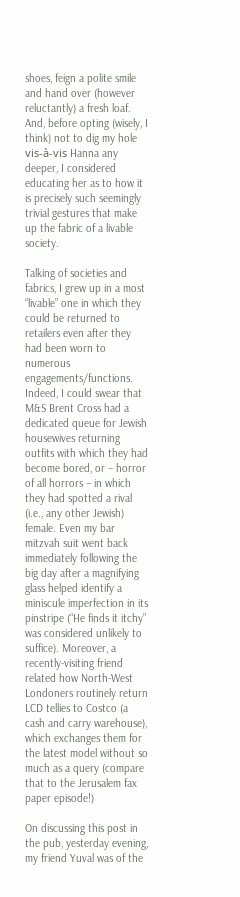shoes, feign a polite smile and hand over (however reluctantly) a fresh loaf. And, before opting (wisely, I think) not to dig my hole vis-à-vis Hanna any deeper, I considered educating her as to how it is precisely such seemingly trivial gestures that make up the fabric of a livable society.

Talking of societies and fabrics, I grew up in a most “livable” one in which they could be returned to retailers even after they had been worn to numerous engagements/functions. Indeed, I could swear that M&S Brent Cross had a dedicated queue for Jewish housewives returning outfits with which they had become bored, or – horror of all horrors – in which they had spotted a rival (i.e., any other Jewish) female. Even my bar mitzvah suit went back immediately following the big day after a magnifying glass helped identify a miniscule imperfection in its pinstripe (“He finds it itchy” was considered unlikely to suffice). Moreover, a recently-visiting friend related how North-West Londoners routinely return LCD tellies to Costco (a cash and carry warehouse), which exchanges them for the latest model without so much as a query (compare that to the Jerusalem fax paper episode!)

On discussing this post in the pub, yesterday evening, my friend Yuval was of the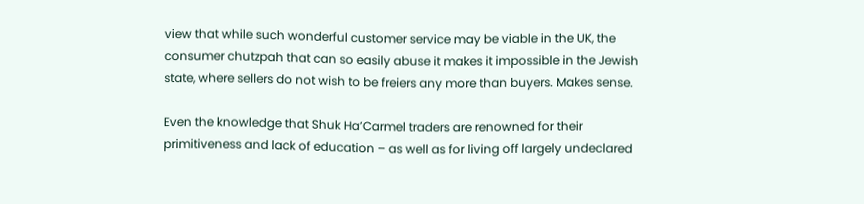view that while such wonderful customer service may be viable in the UK, the consumer chutzpah that can so easily abuse it makes it impossible in the Jewish state, where sellers do not wish to be freiers any more than buyers. Makes sense.

Even the knowledge that Shuk Ha’Carmel traders are renowned for their primitiveness and lack of education – as well as for living off largely undeclared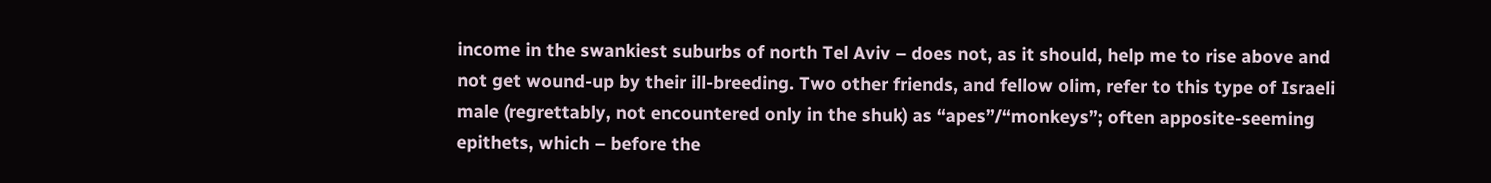income in the swankiest suburbs of north Tel Aviv – does not, as it should, help me to rise above and not get wound-up by their ill-breeding. Two other friends, and fellow olim, refer to this type of Israeli male (regrettably, not encountered only in the shuk) as “apes”/“monkeys”; often apposite-seeming epithets, which – before the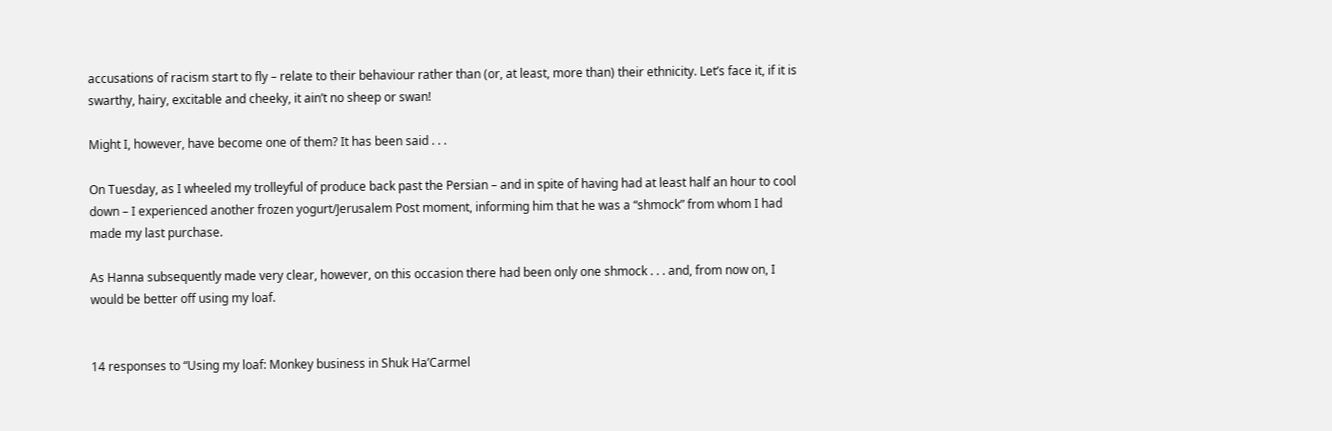accusations of racism start to fly – relate to their behaviour rather than (or, at least, more than) their ethnicity. Let’s face it, if it is swarthy, hairy, excitable and cheeky, it ain’t no sheep or swan!

Might I, however, have become one of them? It has been said . . .

On Tuesday, as I wheeled my trolleyful of produce back past the Persian – and in spite of having had at least half an hour to cool down – I experienced another frozen yogurt/Jerusalem Post moment, informing him that he was a “shmock” from whom I had made my last purchase.

As Hanna subsequently made very clear, however, on this occasion there had been only one shmock . . . and, from now on, I would be better off using my loaf.


14 responses to “Using my loaf: Monkey business in Shuk Ha’Carmel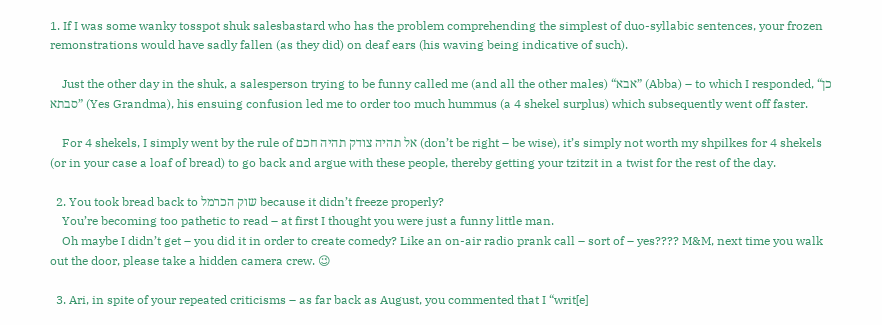1. If I was some wanky tosspot shuk salesbastard who has the problem comprehending the simplest of duo-syllabic sentences, your frozen remonstrations would have sadly fallen (as they did) on deaf ears (his waving being indicative of such).

    Just the other day in the shuk, a salesperson trying to be funny called me (and all the other males) “אבא” (Abba) – to which I responded, “כן סבתא” (Yes Grandma), his ensuing confusion led me to order too much hummus (a 4 shekel surplus) which subsequently went off faster.

    For 4 shekels, I simply went by the rule of אל תהיה צודק תהיה חכם (don’t be right – be wise), it’s simply not worth my shpilkes for 4 shekels (or in your case a loaf of bread) to go back and argue with these people, thereby getting your tzitzit in a twist for the rest of the day.

  2. You took bread back to שוק הכרמל because it didn’t freeze properly?
    You’re becoming too pathetic to read – at first I thought you were just a funny little man.
    Oh maybe I didn’t get – you did it in order to create comedy? Like an on-air radio prank call – sort of – yes???? M&M, next time you walk out the door, please take a hidden camera crew. 😉

  3. Ari, in spite of your repeated criticisms – as far back as August, you commented that I “writ[e]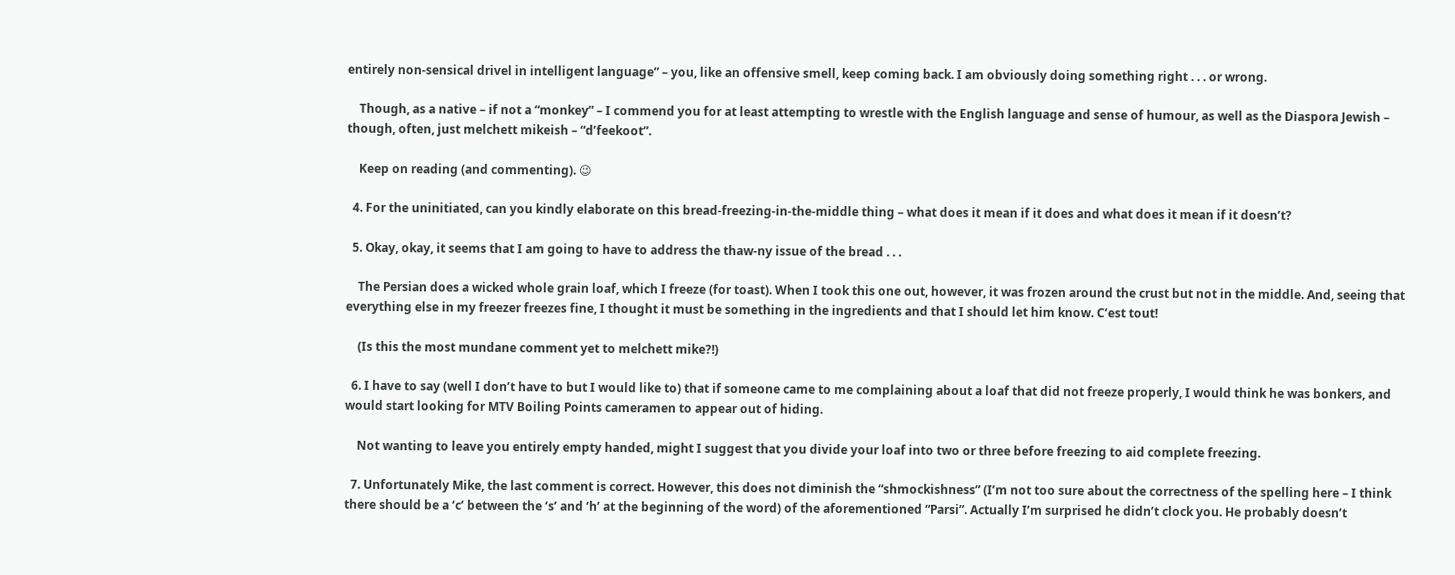entirely non-sensical drivel in intelligent language” – you, like an offensive smell, keep coming back. I am obviously doing something right . . . or wrong.

    Though, as a native – if not a “monkey” – I commend you for at least attempting to wrestle with the English language and sense of humour, as well as the Diaspora Jewish – though, often, just melchett mikeish – “d’feekoot”.

    Keep on reading (and commenting). 😉

  4. For the uninitiated, can you kindly elaborate on this bread-freezing-in-the-middle thing – what does it mean if it does and what does it mean if it doesn’t?

  5. Okay, okay, it seems that I am going to have to address the thaw-ny issue of the bread . . .

    The Persian does a wicked whole grain loaf, which I freeze (for toast). When I took this one out, however, it was frozen around the crust but not in the middle. And, seeing that everything else in my freezer freezes fine, I thought it must be something in the ingredients and that I should let him know. C’est tout!

    (Is this the most mundane comment yet to melchett mike?!)

  6. I have to say (well I don’t have to but I would like to) that if someone came to me complaining about a loaf that did not freeze properly, I would think he was bonkers, and would start looking for MTV Boiling Points cameramen to appear out of hiding.

    Not wanting to leave you entirely empty handed, might I suggest that you divide your loaf into two or three before freezing to aid complete freezing.

  7. Unfortunately Mike, the last comment is correct. However, this does not diminish the “shmockishness” (I’m not too sure about the correctness of the spelling here – I think there should be a ‘c’ between the ‘s’ and ‘h’ at the beginning of the word) of the aforementioned “Parsi”. Actually I’m surprised he didn’t clock you. He probably doesn’t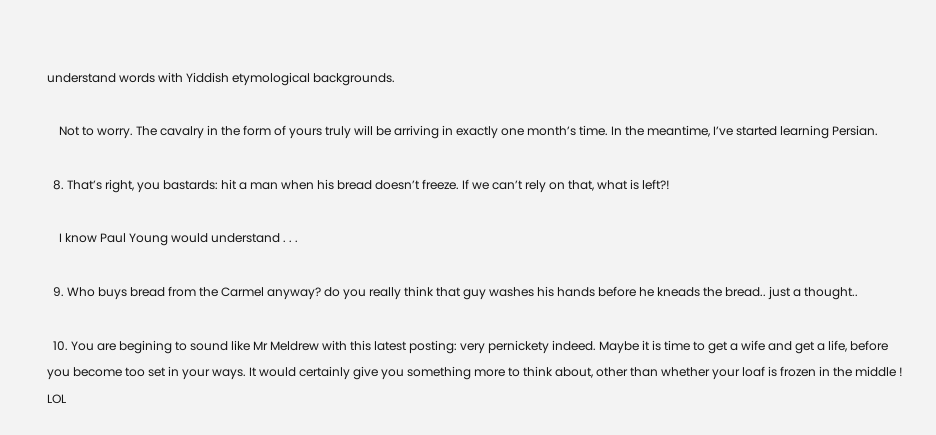understand words with Yiddish etymological backgrounds.

    Not to worry. The cavalry in the form of yours truly will be arriving in exactly one month’s time. In the meantime, I’ve started learning Persian.

  8. That’s right, you bastards: hit a man when his bread doesn’t freeze. If we can’t rely on that, what is left?!

    I know Paul Young would understand . . .

  9. Who buys bread from the Carmel anyway? do you really think that guy washes his hands before he kneads the bread.. just a thought..

  10. You are begining to sound like Mr Meldrew with this latest posting: very pernickety indeed. Maybe it is time to get a wife and get a life, before you become too set in your ways. It would certainly give you something more to think about, other than whether your loaf is frozen in the middle ! LOL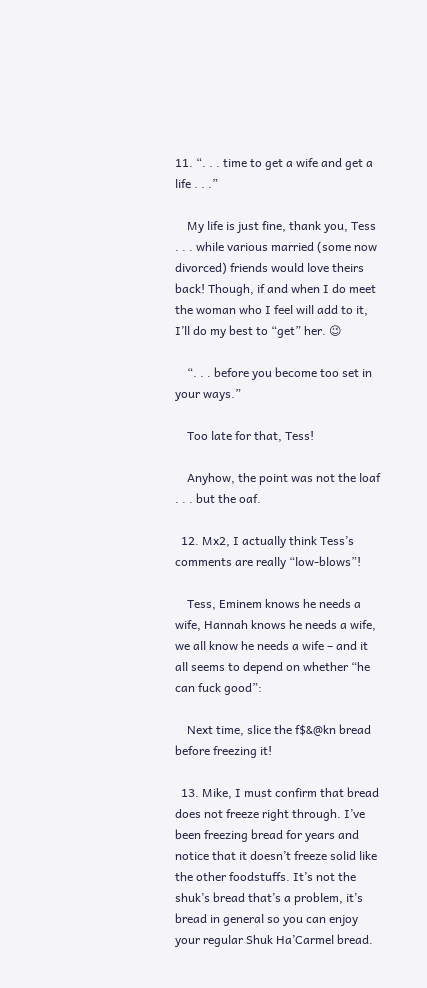11. “. . . time to get a wife and get a life . . .”

    My life is just fine, thank you, Tess . . . while various married (some now divorced) friends would love theirs back! Though, if and when I do meet the woman who I feel will add to it, I’ll do my best to “get” her. 😉

    “. . . before you become too set in your ways.”

    Too late for that, Tess!

    Anyhow, the point was not the loaf . . . but the oaf.

  12. Mx2, I actually think Tess’s comments are really “low-blows”!

    Tess, Eminem knows he needs a wife, Hannah knows he needs a wife, we all know he needs a wife – and it all seems to depend on whether “he can fuck good”:

    Next time, slice the f$&@kn bread before freezing it!

  13. Mike, I must confirm that bread does not freeze right through. I’ve been freezing bread for years and notice that it doesn’t freeze solid like the other foodstuffs. It’s not the shuk’s bread that’s a problem, it’s bread in general so you can enjoy your regular Shuk Ha’Carmel bread.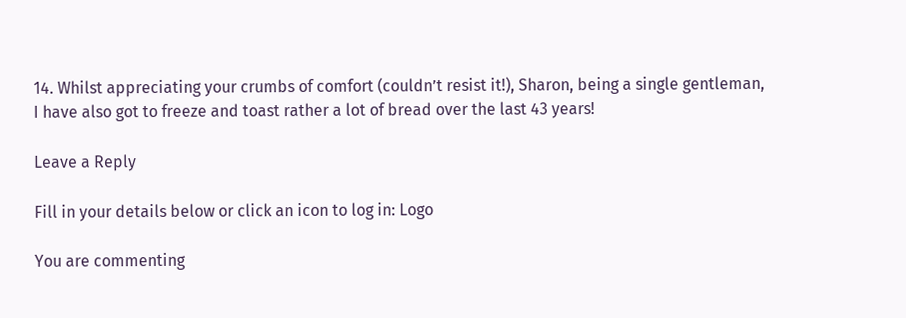14. Whilst appreciating your crumbs of comfort (couldn’t resist it!), Sharon, being a single gentleman, I have also got to freeze and toast rather a lot of bread over the last 43 years!

Leave a Reply

Fill in your details below or click an icon to log in: Logo

You are commenting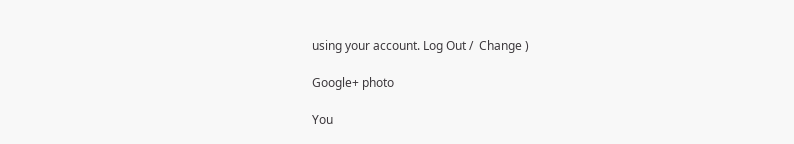using your account. Log Out /  Change )

Google+ photo

You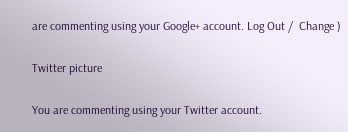are commenting using your Google+ account. Log Out /  Change )

Twitter picture

You are commenting using your Twitter account.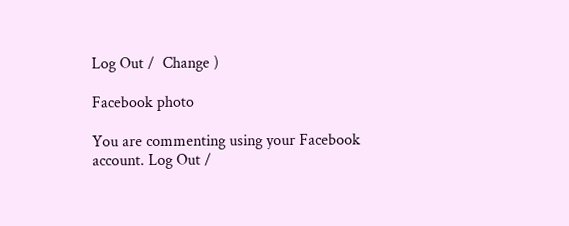Log Out /  Change )

Facebook photo

You are commenting using your Facebook account. Log Out /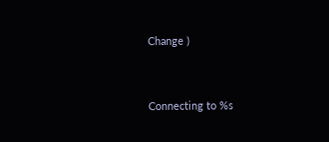Change )


Connecting to %s